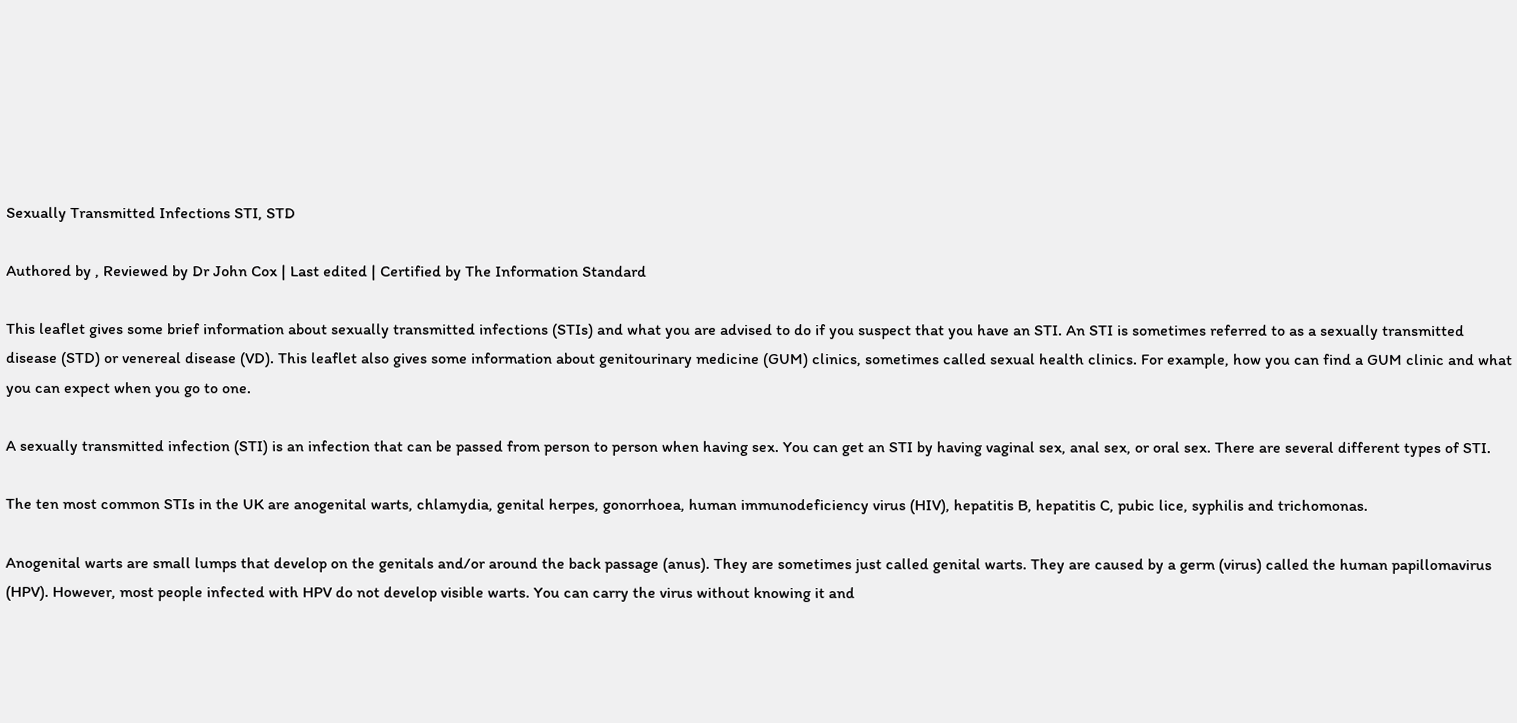Sexually Transmitted Infections STI, STD

Authored by , Reviewed by Dr John Cox | Last edited | Certified by The Information Standard

This leaflet gives some brief information about sexually transmitted infections (STIs) and what you are advised to do if you suspect that you have an STI. An STI is sometimes referred to as a sexually transmitted disease (STD) or venereal disease (VD). This leaflet also gives some information about genitourinary medicine (GUM) clinics, sometimes called sexual health clinics. For example, how you can find a GUM clinic and what you can expect when you go to one.

A sexually transmitted infection (STI) is an infection that can be passed from person to person when having sex. You can get an STI by having vaginal sex, anal sex, or oral sex. There are several different types of STI.

The ten most common STIs in the UK are anogenital warts, chlamydia, genital herpes, gonorrhoea, human immunodeficiency virus (HIV), hepatitis B, hepatitis C, pubic lice, syphilis and trichomonas.

Anogenital warts are small lumps that develop on the genitals and/or around the back passage (anus). They are sometimes just called genital warts. They are caused by a germ (virus) called the human papillomavirus (HPV). However, most people infected with HPV do not develop visible warts. You can carry the virus without knowing it and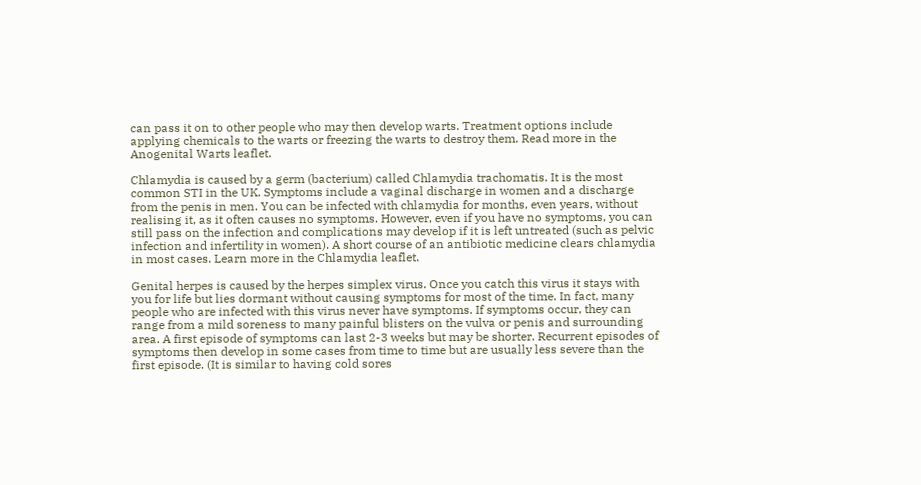can pass it on to other people who may then develop warts. Treatment options include applying chemicals to the warts or freezing the warts to destroy them. Read more in the Anogenital Warts leaflet.

Chlamydia is caused by a germ (bacterium) called Chlamydia trachomatis. It is the most common STI in the UK. Symptoms include a vaginal discharge in women and a discharge from the penis in men. You can be infected with chlamydia for months, even years, without realising it, as it often causes no symptoms. However, even if you have no symptoms, you can still pass on the infection and complications may develop if it is left untreated (such as pelvic infection and infertility in women). A short course of an antibiotic medicine clears chlamydia in most cases. Learn more in the Chlamydia leaflet.

Genital herpes is caused by the herpes simplex virus. Once you catch this virus it stays with you for life but lies dormant without causing symptoms for most of the time. In fact, many people who are infected with this virus never have symptoms. If symptoms occur, they can range from a mild soreness to many painful blisters on the vulva or penis and surrounding area. A first episode of symptoms can last 2-3 weeks but may be shorter. Recurrent episodes of symptoms then develop in some cases from time to time but are usually less severe than the first episode. (It is similar to having cold sores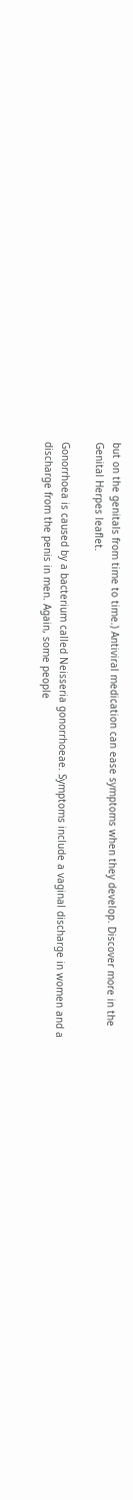but on the genitals from time to time.) Antiviral medication can ease symptoms when they develop. Discover more in the Genital Herpes leaflet.

Gonorrhoea is caused by a bacterium called Neisseria gonorrhoeae. Symptoms include a vaginal discharge in women and a discharge from the penis in men. Again, some people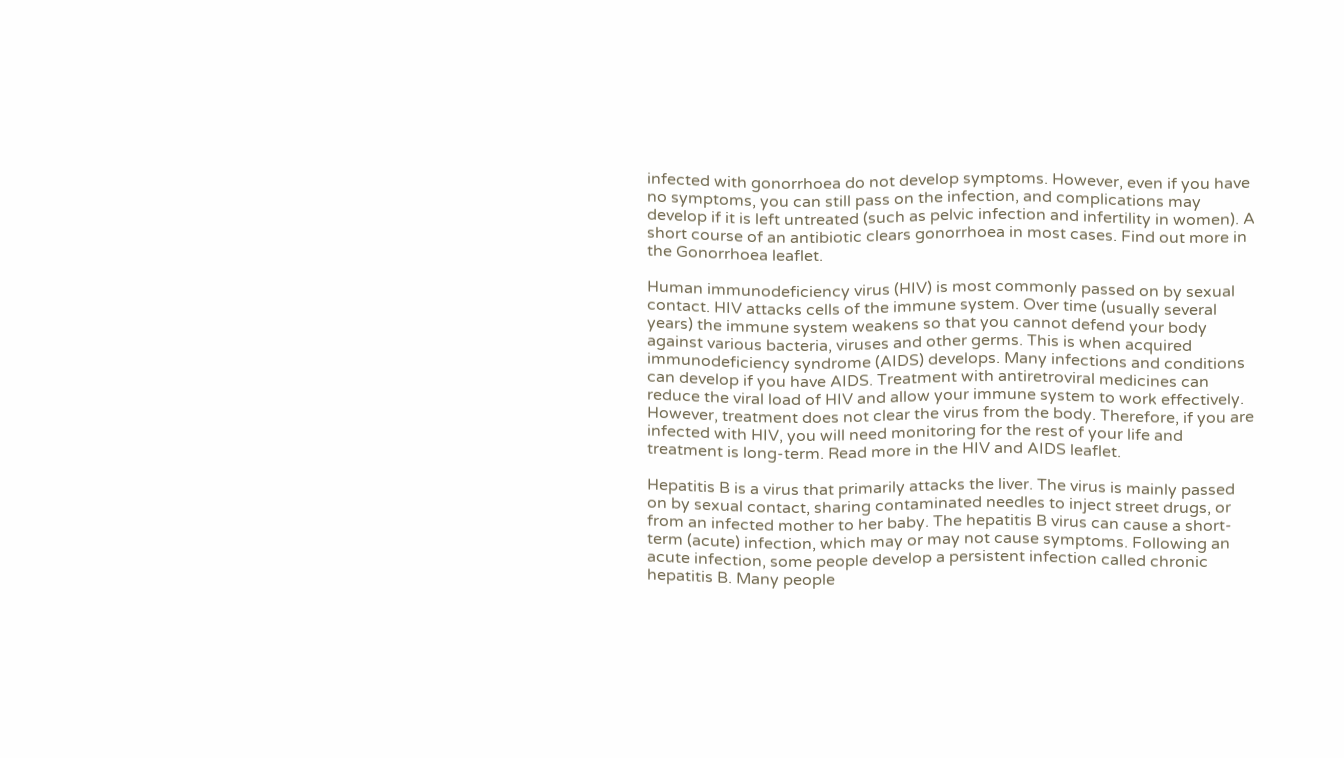infected with gonorrhoea do not develop symptoms. However, even if you have no symptoms, you can still pass on the infection, and complications may develop if it is left untreated (such as pelvic infection and infertility in women). A short course of an antibiotic clears gonorrhoea in most cases. Find out more in the Gonorrhoea leaflet.

Human immunodeficiency virus (HIV) is most commonly passed on by sexual contact. HIV attacks cells of the immune system. Over time (usually several years) the immune system weakens so that you cannot defend your body against various bacteria, viruses and other germs. This is when acquired immunodeficiency syndrome (AIDS) develops. Many infections and conditions can develop if you have AIDS. Treatment with antiretroviral medicines can reduce the viral load of HIV and allow your immune system to work effectively. However, treatment does not clear the virus from the body. Therefore, if you are infected with HIV, you will need monitoring for the rest of your life and treatment is long-term. Read more in the HIV and AIDS leaflet.

Hepatitis B is a virus that primarily attacks the liver. The virus is mainly passed on by sexual contact, sharing contaminated needles to inject street drugs, or from an infected mother to her baby. The hepatitis B virus can cause a short-term (acute) infection, which may or may not cause symptoms. Following an acute infection, some people develop a persistent infection called chronic hepatitis B. Many people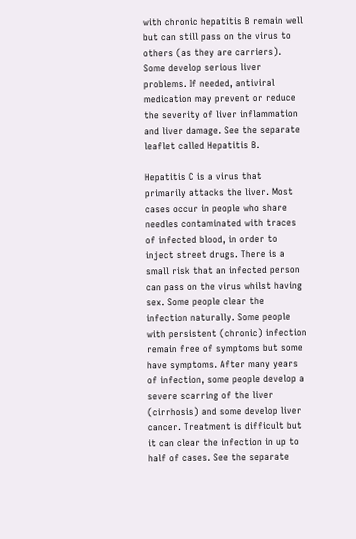with chronic hepatitis B remain well but can still pass on the virus to others (as they are carriers). Some develop serious liver problems. If needed, antiviral medication may prevent or reduce the severity of liver inflammation and liver damage. See the separate leaflet called Hepatitis B.

Hepatitis C is a virus that primarily attacks the liver. Most cases occur in people who share needles contaminated with traces of infected blood, in order to inject street drugs. There is a small risk that an infected person can pass on the virus whilst having sex. Some people clear the infection naturally. Some people with persistent (chronic) infection remain free of symptoms but some have symptoms. After many years of infection, some people develop a severe scarring of the liver (cirrhosis) and some develop liver cancer. Treatment is difficult but it can clear the infection in up to half of cases. See the separate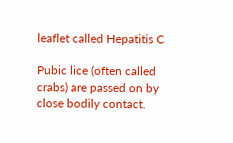leaflet called Hepatitis C

Pubic lice (often called crabs) are passed on by close bodily contact.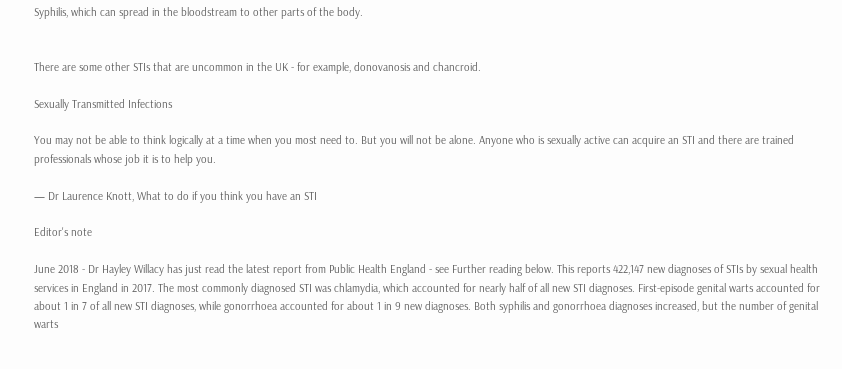Syphilis, which can spread in the bloodstream to other parts of the body.


There are some other STIs that are uncommon in the UK - for example, donovanosis and chancroid.

Sexually Transmitted Infections

You may not be able to think logically at a time when you most need to. But you will not be alone. Anyone who is sexually active can acquire an STI and there are trained professionals whose job it is to help you.

— Dr Laurence Knott, What to do if you think you have an STI

Editor's note

June 2018 - Dr Hayley Willacy has just read the latest report from Public Health England - see Further reading below. This reports 422,147 new diagnoses of STIs by sexual health services in England in 2017. The most commonly diagnosed STI was chlamydia, which accounted for nearly half of all new STI diagnoses. First-episode genital warts accounted for about 1 in 7 of all new STI diagnoses, while gonorrhoea accounted for about 1 in 9 new diagnoses. Both syphilis and gonorrhoea diagnoses increased, but the number of genital warts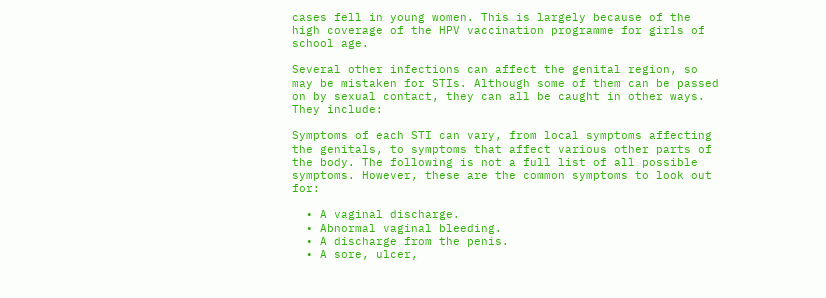cases fell in young women. This is largely because of the high coverage of the HPV vaccination programme for girls of school age.

Several other infections can affect the genital region, so may be mistaken for STIs. Although some of them can be passed on by sexual contact, they can all be caught in other ways. They include:

Symptoms of each STI can vary, from local symptoms affecting the genitals, to symptoms that affect various other parts of the body. The following is not a full list of all possible symptoms. However, these are the common symptoms to look out for:

  • A vaginal discharge.
  • Abnormal vaginal bleeding.
  • A discharge from the penis.
  • A sore, ulcer,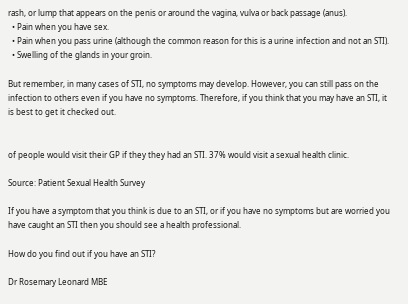rash, or lump that appears on the penis or around the vagina, vulva or back passage (anus).
  • Pain when you have sex.
  • Pain when you pass urine (although the common reason for this is a urine infection and not an STI).
  • Swelling of the glands in your groin.

But remember, in many cases of STI, no symptoms may develop. However, you can still pass on the infection to others even if you have no symptoms. Therefore, if you think that you may have an STI, it is best to get it checked out.


of people would visit their GP if they they had an STI. 37% would visit a sexual health clinic.

Source: Patient Sexual Health Survey

If you have a symptom that you think is due to an STI, or if you have no symptoms but are worried you have caught an STI then you should see a health professional.

How do you find out if you have an STI?

Dr Rosemary Leonard MBE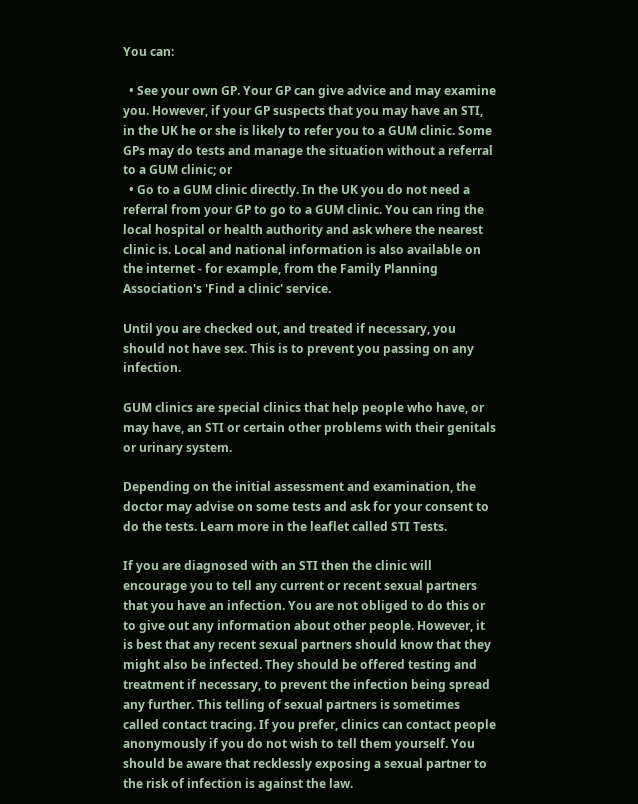You can:

  • See your own GP. Your GP can give advice and may examine you. However, if your GP suspects that you may have an STI, in the UK he or she is likely to refer you to a GUM clinic. Some GPs may do tests and manage the situation without a referral to a GUM clinic; or
  • Go to a GUM clinic directly. In the UK you do not need a referral from your GP to go to a GUM clinic. You can ring the local hospital or health authority and ask where the nearest clinic is. Local and national information is also available on the internet - for example, from the Family Planning Association's 'Find a clinic' service.

Until you are checked out, and treated if necessary, you should not have sex. This is to prevent you passing on any infection.

GUM clinics are special clinics that help people who have, or may have, an STI or certain other problems with their genitals or urinary system.

Depending on the initial assessment and examination, the doctor may advise on some tests and ask for your consent to do the tests. Learn more in the leaflet called STI Tests.

If you are diagnosed with an STI then the clinic will encourage you to tell any current or recent sexual partners that you have an infection. You are not obliged to do this or to give out any information about other people. However, it is best that any recent sexual partners should know that they might also be infected. They should be offered testing and treatment if necessary, to prevent the infection being spread any further. This telling of sexual partners is sometimes called contact tracing. If you prefer, clinics can contact people anonymously if you do not wish to tell them yourself. You should be aware that recklessly exposing a sexual partner to the risk of infection is against the law.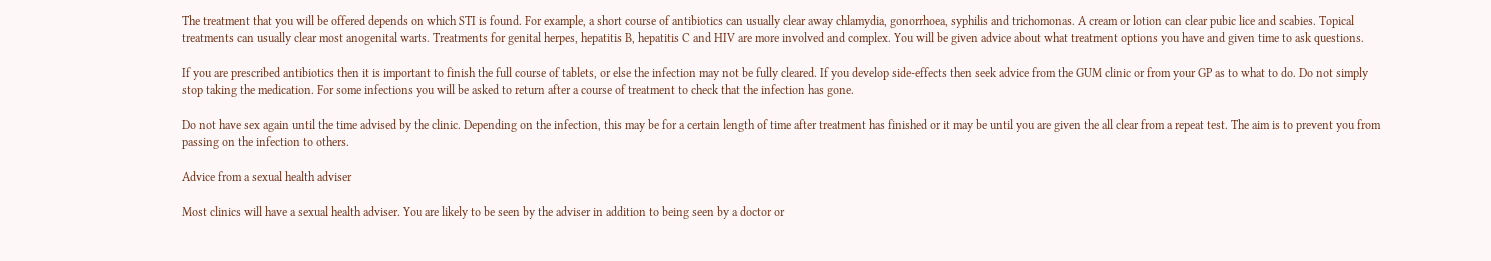The treatment that you will be offered depends on which STI is found. For example, a short course of antibiotics can usually clear away chlamydia, gonorrhoea, syphilis and trichomonas. A cream or lotion can clear pubic lice and scabies. Topical treatments can usually clear most anogenital warts. Treatments for genital herpes, hepatitis B, hepatitis C and HIV are more involved and complex. You will be given advice about what treatment options you have and given time to ask questions.

If you are prescribed antibiotics then it is important to finish the full course of tablets, or else the infection may not be fully cleared. If you develop side-effects then seek advice from the GUM clinic or from your GP as to what to do. Do not simply stop taking the medication. For some infections you will be asked to return after a course of treatment to check that the infection has gone.

Do not have sex again until the time advised by the clinic. Depending on the infection, this may be for a certain length of time after treatment has finished or it may be until you are given the all clear from a repeat test. The aim is to prevent you from passing on the infection to others.

Advice from a sexual health adviser

Most clinics will have a sexual health adviser. You are likely to be seen by the adviser in addition to being seen by a doctor or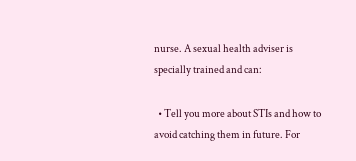nurse. A sexual health adviser is specially trained and can:

  • Tell you more about STIs and how to avoid catching them in future. For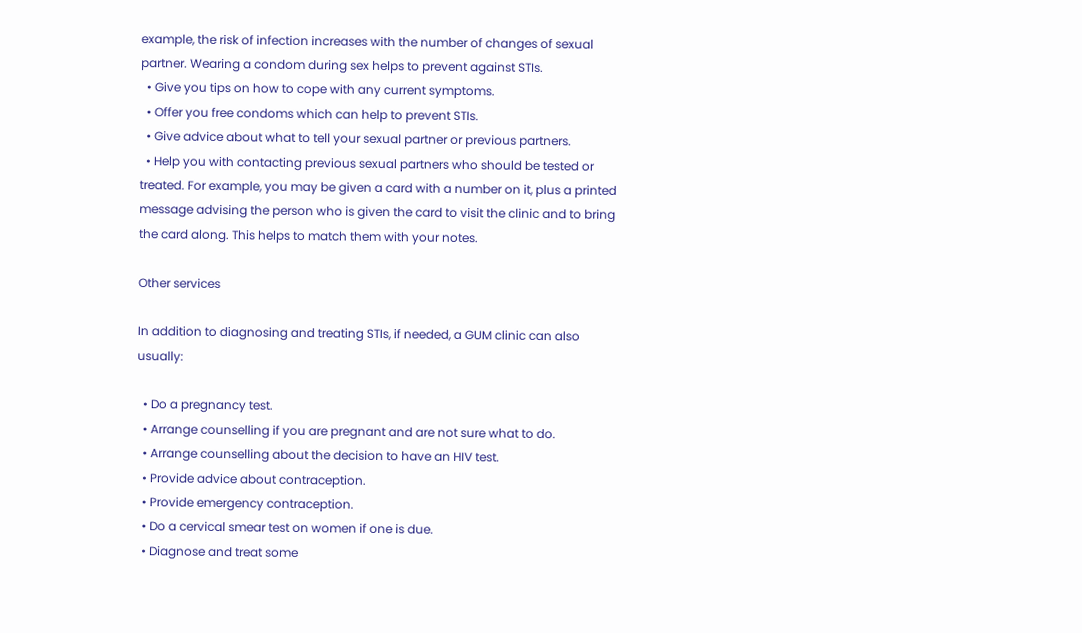example, the risk of infection increases with the number of changes of sexual partner. Wearing a condom during sex helps to prevent against STIs.
  • Give you tips on how to cope with any current symptoms.
  • Offer you free condoms which can help to prevent STIs.
  • Give advice about what to tell your sexual partner or previous partners.
  • Help you with contacting previous sexual partners who should be tested or treated. For example, you may be given a card with a number on it, plus a printed message advising the person who is given the card to visit the clinic and to bring the card along. This helps to match them with your notes.

Other services

In addition to diagnosing and treating STIs, if needed, a GUM clinic can also usually:

  • Do a pregnancy test.
  • Arrange counselling if you are pregnant and are not sure what to do.
  • Arrange counselling about the decision to have an HIV test.
  • Provide advice about contraception.
  • Provide emergency contraception.
  • Do a cervical smear test on women if one is due.
  • Diagnose and treat some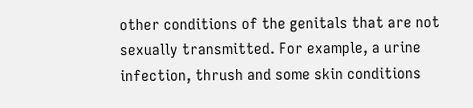other conditions of the genitals that are not sexually transmitted. For example, a urine infection, thrush and some skin conditions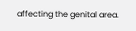affecting the genital area.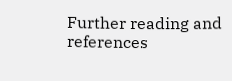Further reading and references